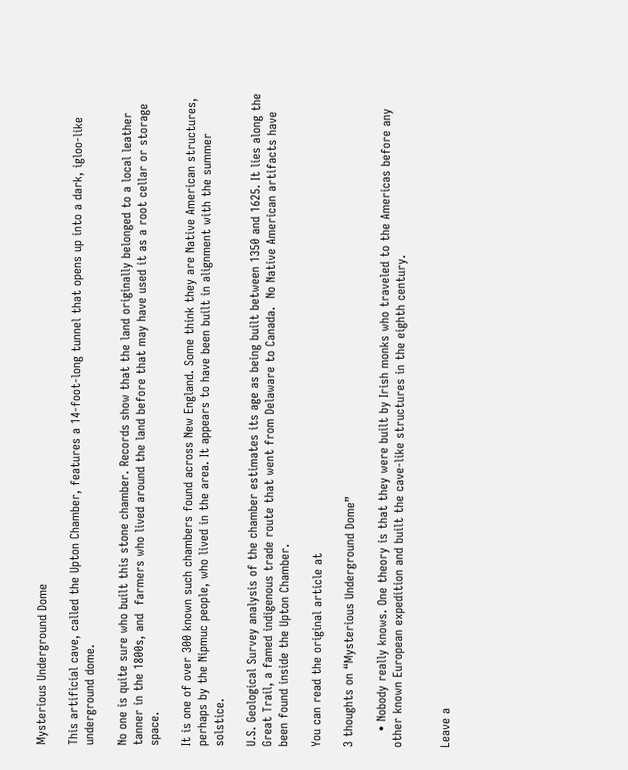Mysterious Underground Dome

This artificial cave, called the Upton Chamber, features a 14-foot-long tunnel that opens up into a dark, igloo-like underground dome.

No one is quite sure who built this stone chamber. Records show that the land originally belonged to a local leather tanner in the 1800s, and  farmers who lived around the land before that may have used it as a root cellar or storage space.

It is one of over 300 known such chambers found across New England. Some think they are Native American structures, perhaps by the Nipmuc people, who lived in the area. It appears to have been built in alignment with the summer solstice.

U.S. Geological Survey analysis of the chamber estimates its age as being built between 1350 and 1625. It lies along the Great Trail, a famed indigenous trade route that went from Delaware to Canada.  No Native American artifacts have been found inside the Upton Chamber.

You can read the original article at

3 thoughts on “Mysterious Underground Dome”

    • Nobody really knows. One theory is that they were built by Irish monks who traveled to the Americas before any other known European expedition and built the cave-like structures in the eighth century.


Leave a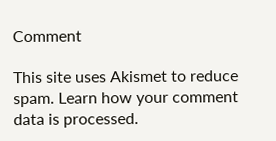Comment

This site uses Akismet to reduce spam. Learn how your comment data is processed.